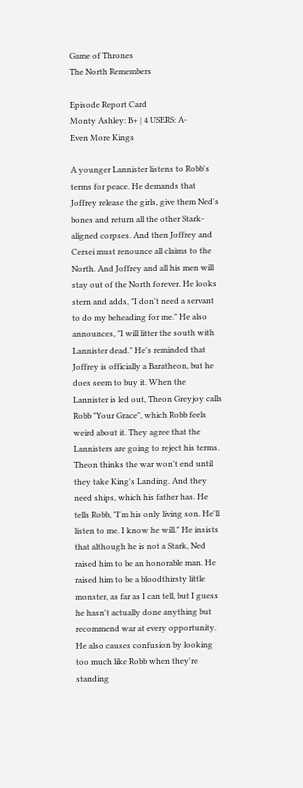Game of Thrones
The North Remembers

Episode Report Card
Monty Ashley: B+ | 4 USERS: A-
Even More Kings

A younger Lannister listens to Robb's terms for peace. He demands that Joffrey release the girls, give them Ned's bones and return all the other Stark-aligned corpses. And then Joffrey and Cersei must renounce all claims to the North. And Joffrey and all his men will stay out of the North forever. He looks stern and adds, "I don't need a servant to do my beheading for me." He also announces, "I will litter the south with Lannister dead." He's reminded that Joffrey is officially a Baratheon, but he does seem to buy it. When the Lannister is led out, Theon Greyjoy calls Robb "Your Grace", which Robb feels weird about it. They agree that the Lannisters are going to reject his terms. Theon thinks the war won't end until they take King's Landing. And they need ships, which his father has. He tells Robb, "I'm his only living son. He'll listen to me. I know he will." He insists that although he is not a Stark, Ned raised him to be an honorable man. He raised him to be a bloodthirsty little monster, as far as I can tell, but I guess he hasn't actually done anything but recommend war at every opportunity. He also causes confusion by looking too much like Robb when they're standing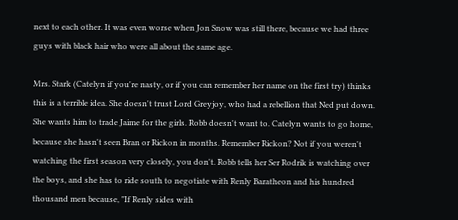next to each other. It was even worse when Jon Snow was still there, because we had three guys with black hair who were all about the same age.

Mrs. Stark (Catelyn if you're nasty, or if you can remember her name on the first try) thinks this is a terrible idea. She doesn't trust Lord Greyjoy, who had a rebellion that Ned put down. She wants him to trade Jaime for the girls. Robb doesn't want to. Catelyn wants to go home, because she hasn't seen Bran or Rickon in months. Remember Rickon? Not if you weren't watching the first season very closely, you don't. Robb tells her Ser Rodrik is watching over the boys, and she has to ride south to negotiate with Renly Baratheon and his hundred thousand men because, "If Renly sides with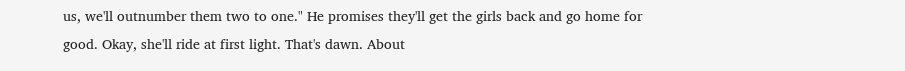us, we'll outnumber them two to one." He promises they'll get the girls back and go home for good. Okay, she'll ride at first light. That's dawn. About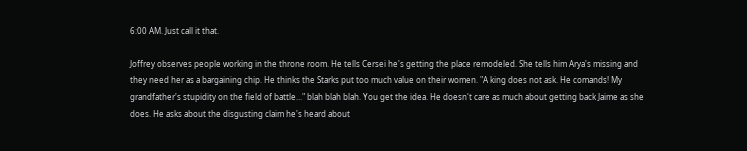6:00 AM. Just call it that.

Joffrey observes people working in the throne room. He tells Cersei he's getting the place remodeled. She tells him Arya's missing and they need her as a bargaining chip. He thinks the Starks put too much value on their women. "A king does not ask. He comands! My grandfather's stupidity on the field of battle..." blah blah blah. You get the idea. He doesn't care as much about getting back Jaime as she does. He asks about the disgusting claim he's heard about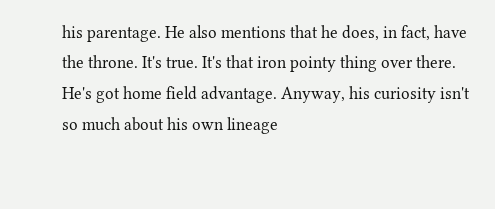his parentage. He also mentions that he does, in fact, have the throne. It's true. It's that iron pointy thing over there. He's got home field advantage. Anyway, his curiosity isn't so much about his own lineage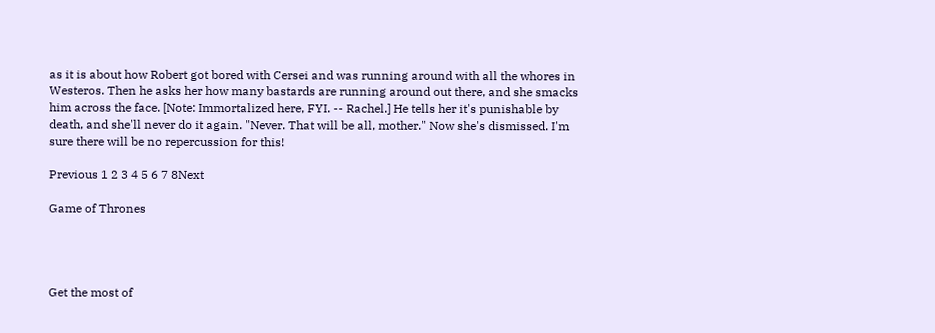as it is about how Robert got bored with Cersei and was running around with all the whores in Westeros. Then he asks her how many bastards are running around out there, and she smacks him across the face. [Note: Immortalized here, FYI. -- Rachel.] He tells her it's punishable by death, and she'll never do it again. "Never. That will be all, mother." Now she's dismissed. I'm sure there will be no repercussion for this!

Previous 1 2 3 4 5 6 7 8Next

Game of Thrones




Get the most of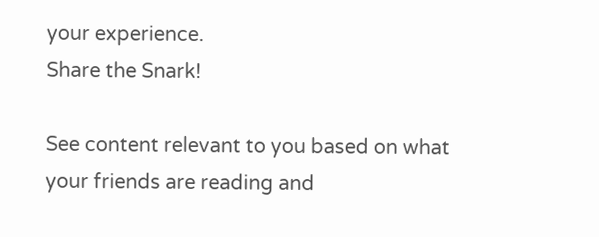your experience.
Share the Snark!

See content relevant to you based on what your friends are reading and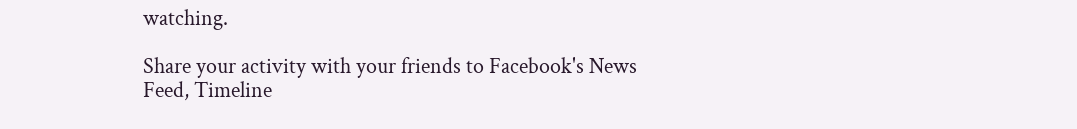watching.

Share your activity with your friends to Facebook's News Feed, Timeline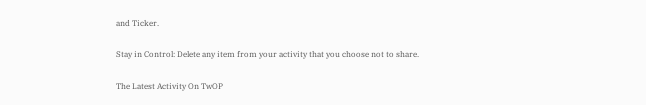and Ticker.

Stay in Control: Delete any item from your activity that you choose not to share.

The Latest Activity On TwOP